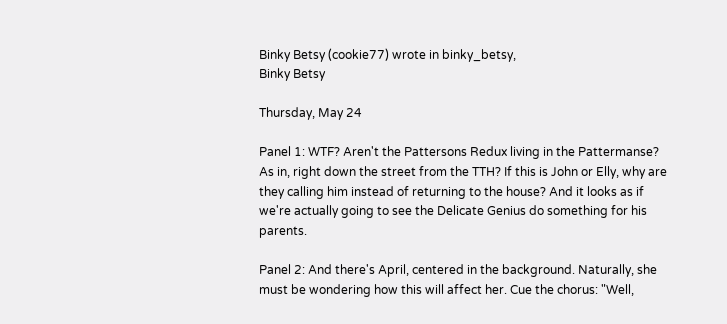Binky Betsy (cookie77) wrote in binky_betsy,
Binky Betsy

Thursday, May 24

Panel 1: WTF? Aren't the Pattersons Redux living in the Pattermanse? As in, right down the street from the TTH? If this is John or Elly, why are they calling him instead of returning to the house? And it looks as if we're actually going to see the Delicate Genius do something for his parents.

Panel 2: And there's April, centered in the background. Naturally, she must be wondering how this will affect her. Cue the chorus: "Well,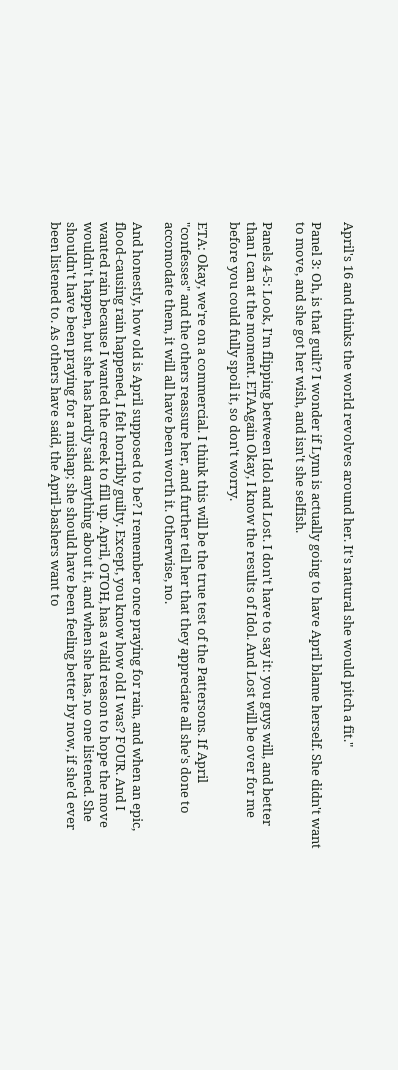April's 16 and thinks the world revolves around her. It's natural she would pitch a fit."

Panel 3: Oh, is that guilt? I wonder if Lynn is actually going to have April blame herself. She didn't want to move, and she got her wish, and isn't she selfish.

Panels 4-5: Look, I'm flipping between Idol and Lost. I don't have to say it: you guys will, and better than I can at the moment. ETAAgain Okay, I know the results of Idol. And Lost will be over for me before you could fully spoil it, so don't worry.

ETA: Okay, we're on a commercial. I think this will be the true test of the Pattersons. If April "confesses" and the others reassure her, and further tell her that they appreciate all she's done to accomodate them, it will all have been worth it. Otherwise, no.

And honestly, how old is April supposed to be? I remember once praying for rain, and when an epic, flood-causing rain happened, I felt horribly guilty. Except, you know how old I was? FOUR. And I wanted rain because I wanted the creek to fill up. April, OTOH, has a valid reason to hope the move wouldn't happen, but she has hardly said anything about it, and when she has, no one listened. She shouldn't have been praying for a mishap; she should have been feeling better by now, if she'd ever been listened to. As others have said, the April-bashers want to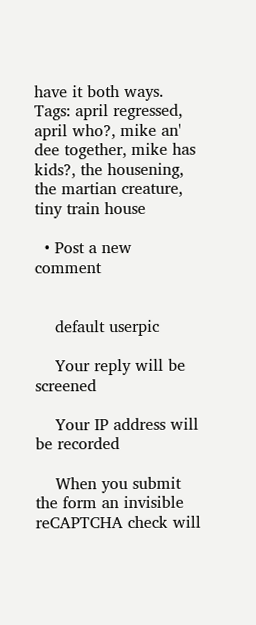have it both ways.
Tags: april regressed, april who?, mike an' dee together, mike has kids?, the housening, the martian creature, tiny train house

  • Post a new comment


    default userpic

    Your reply will be screened

    Your IP address will be recorded

    When you submit the form an invisible reCAPTCHA check will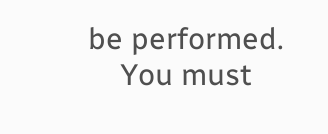be performed.
    You must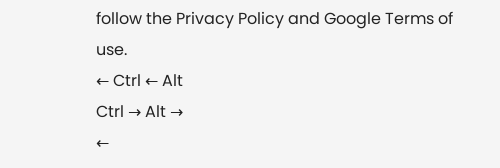follow the Privacy Policy and Google Terms of use.
← Ctrl ← Alt
Ctrl → Alt →
←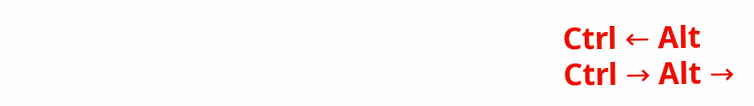Ctrl ← Alt
Ctrl → Alt →